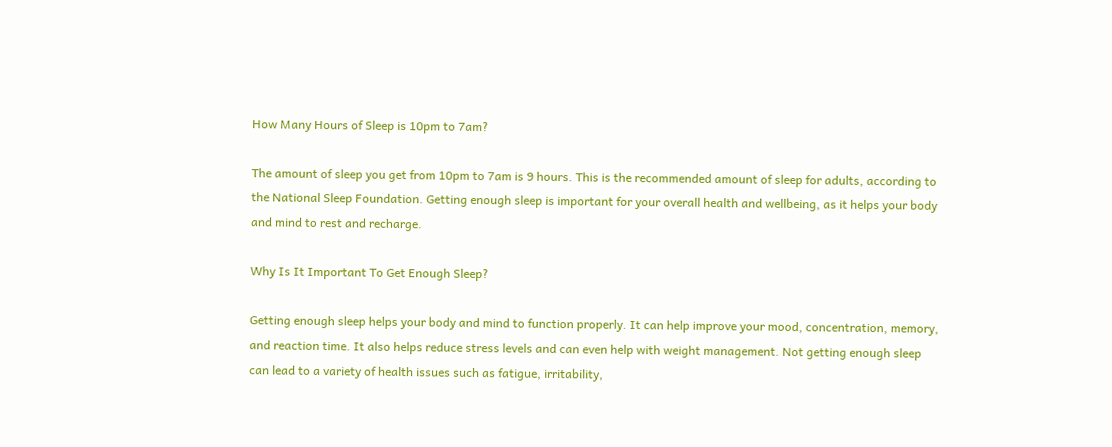How Many Hours of Sleep is 10pm to 7am?

The amount of sleep you get from 10pm to 7am is 9 hours. This is the recommended amount of sleep for adults, according to the National Sleep Foundation. Getting enough sleep is important for your overall health and wellbeing, as it helps your body and mind to rest and recharge.

Why Is It Important To Get Enough Sleep?

Getting enough sleep helps your body and mind to function properly. It can help improve your mood, concentration, memory, and reaction time. It also helps reduce stress levels and can even help with weight management. Not getting enough sleep can lead to a variety of health issues such as fatigue, irritability,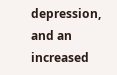depression, and an increased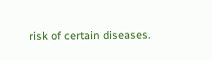risk of certain diseases.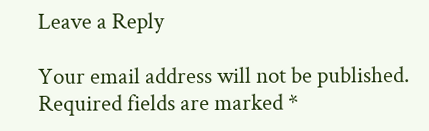Leave a Reply

Your email address will not be published. Required fields are marked *